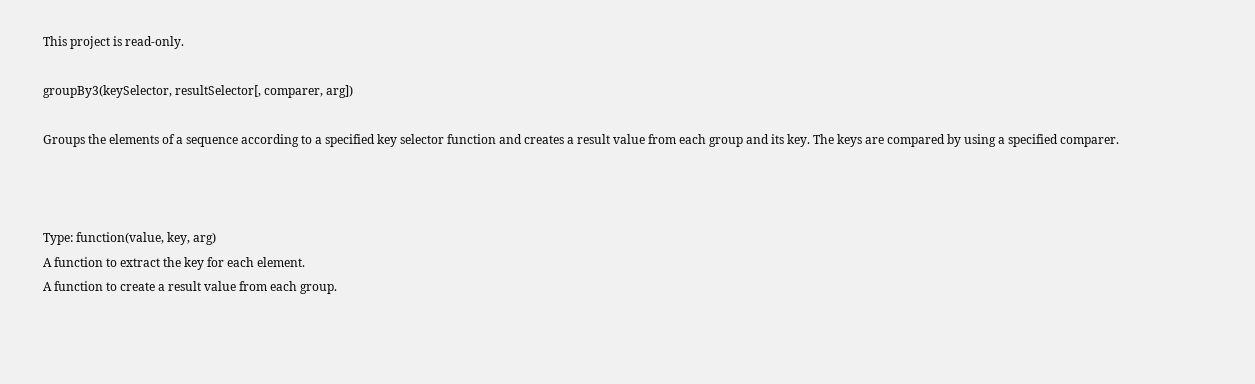This project is read-only.

groupBy3(keySelector, resultSelector[, comparer, arg])

Groups the elements of a sequence according to a specified key selector function and creates a result value from each group and its key. The keys are compared by using a specified comparer.



Type: function(value, key, arg)
A function to extract the key for each element.
A function to create a result value from each group.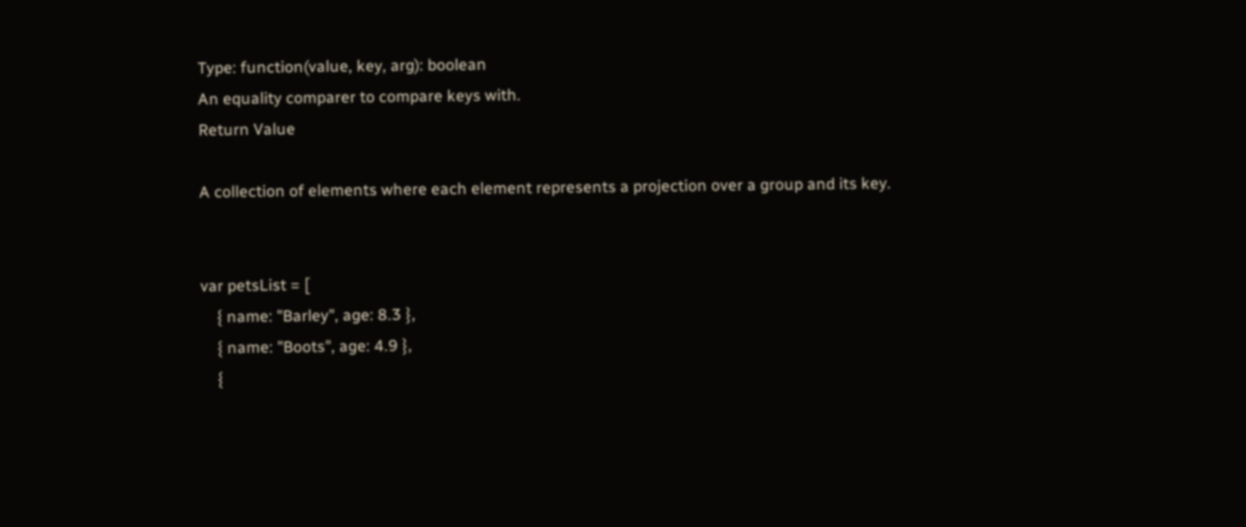Type: function(value, key, arg): boolean
An equality comparer to compare keys with.
Return Value

A collection of elements where each element represents a projection over a group and its key.


var petsList = [
    { name: "Barley", age: 8.3 },
    { name: "Boots", age: 4.9 },
    {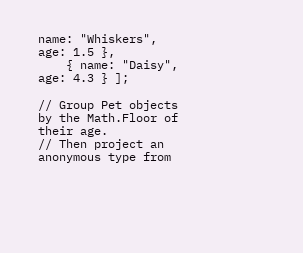name: "Whiskers", age: 1.5 },
    { name: "Daisy", age: 4.3 } ];

// Group Pet objects by the Math.Floor of their age.
// Then project an anonymous type from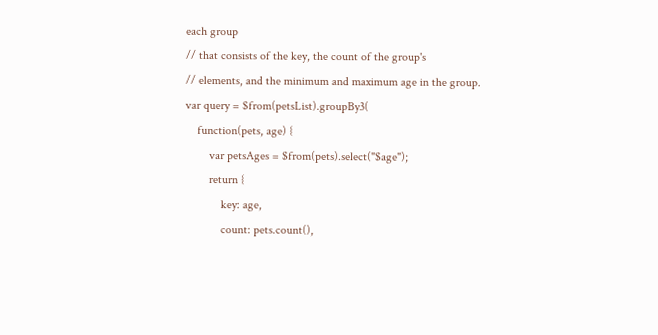each group
// that consists of the key, the count of the group's
// elements, and the minimum and maximum age in the group.
var query = $from(petsList).groupBy3(
    function(pets, age) {
        var petsAges = $from(pets).select("$age");
        return {
            key: age,
            count: pets.count(),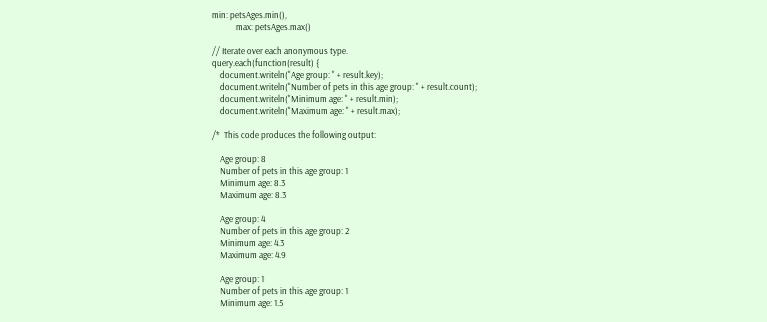min: petsAges.min(),
            max: petsAges.max()

// Iterate over each anonymous type.
query.each(function(result) {
    document.writeln("Age group: " + result.key);
    document.writeln("Number of pets in this age group: " + result.count);
    document.writeln("Minimum age: " + result.min);
    document.writeln("Maximum age: " + result.max);

/*  This code produces the following output:

    Age group: 8
    Number of pets in this age group: 1
    Minimum age: 8.3
    Maximum age: 8.3

    Age group: 4
    Number of pets in this age group: 2
    Minimum age: 4.3
    Maximum age: 4.9

    Age group: 1
    Number of pets in this age group: 1
    Minimum age: 1.5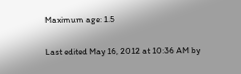Maximum age: 1.5

Last edited May 16, 2012 at 10:36 AM by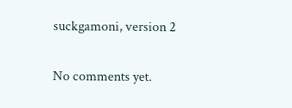suckgamoni, version 2


No comments yet.